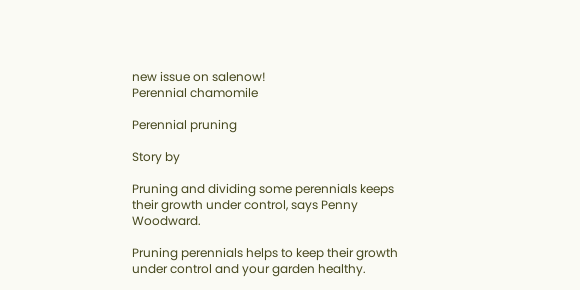new issue on salenow!
Perennial chamomile

Perennial pruning

Story by

Pruning and dividing some perennials keeps their growth under control, says Penny Woodward.

Pruning perennials helps to keep their growth under control and your garden healthy.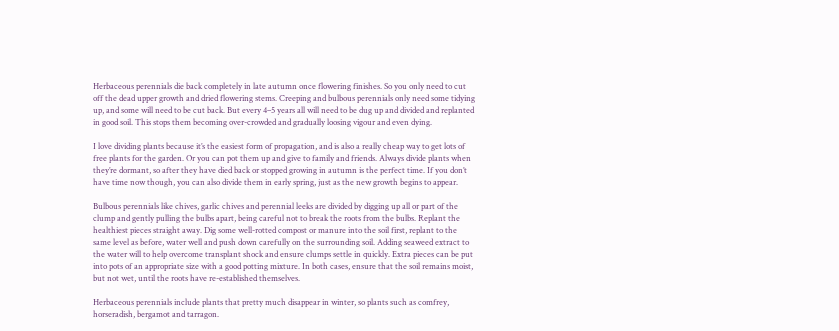Herbaceous perennials die back completely in late autumn once flowering finishes. So you only need to cut off the dead upper growth and dried flowering stems. Creeping and bulbous perennials only need some tidying up, and some will need to be cut back. But every 4–5 years all will need to be dug up and divided and replanted in good soil. This stops them becoming over-crowded and gradually loosing vigour and even dying.

I love dividing plants because it’s the easiest form of propagation, and is also a really cheap way to get lots of free plants for the garden. Or you can pot them up and give to family and friends. Always divide plants when they’re dormant, so after they have died back or stopped growing in autumn is the perfect time. If you don’t have time now though, you can also divide them in early spring, just as the new growth begins to appear.

Bulbous perennials like chives, garlic chives and perennial leeks are divided by digging up all or part of the clump and gently pulling the bulbs apart, being careful not to break the roots from the bulbs. Replant the healthiest pieces straight away. Dig some well-rotted compost or manure into the soil first, replant to the same level as before, water well and push down carefully on the surrounding soil. Adding seaweed extract to the water will to help overcome transplant shock and ensure clumps settle in quickly. Extra pieces can be put into pots of an appropriate size with a good potting mixture. In both cases, ensure that the soil remains moist, but not wet, until the roots have re-established themselves.

Herbaceous perennials include plants that pretty much disappear in winter, so plants such as comfrey, horseradish, bergamot and tarragon.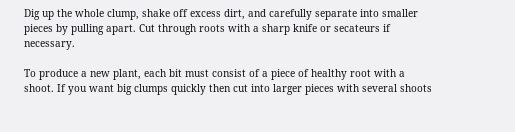Dig up the whole clump, shake off excess dirt, and carefully separate into smaller pieces by pulling apart. Cut through roots with a sharp knife or secateurs if necessary.

To produce a new plant, each bit must consist of a piece of healthy root with a shoot. If you want big clumps quickly then cut into larger pieces with several shoots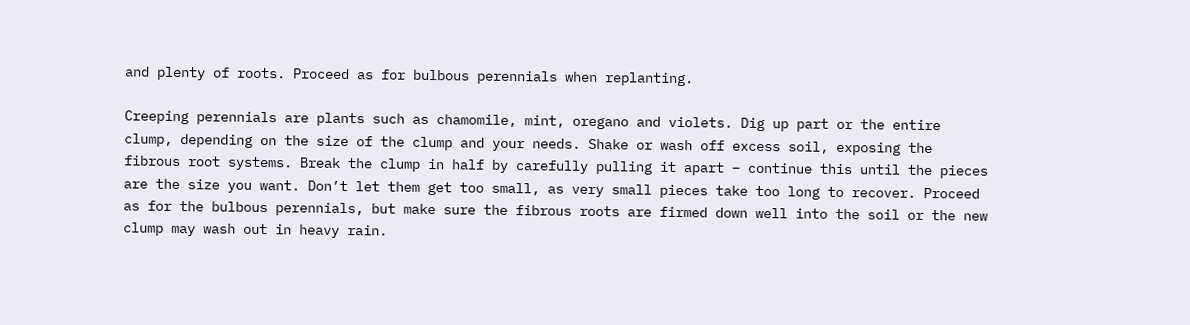and plenty of roots. Proceed as for bulbous perennials when replanting.

Creeping perennials are plants such as chamomile, mint, oregano and violets. Dig up part or the entire clump, depending on the size of the clump and your needs. Shake or wash off excess soil, exposing the fibrous root systems. Break the clump in half by carefully pulling it apart – continue this until the pieces are the size you want. Don’t let them get too small, as very small pieces take too long to recover. Proceed as for the bulbous perennials, but make sure the fibrous roots are firmed down well into the soil or the new clump may wash out in heavy rain.